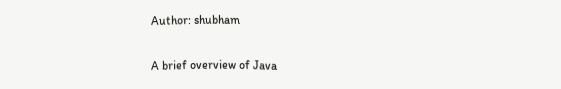Author: shubham

A brief overview of Java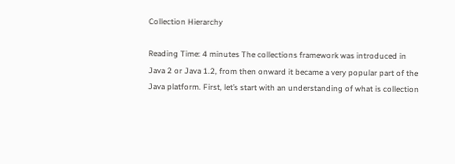Collection Hierarchy

Reading Time: 4 minutes The collections framework was introduced in Java 2 or Java 1.2, from then onward it became a very popular part of the Java platform. First, let’s start with an understanding of what is collection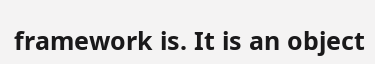framework is. It is an object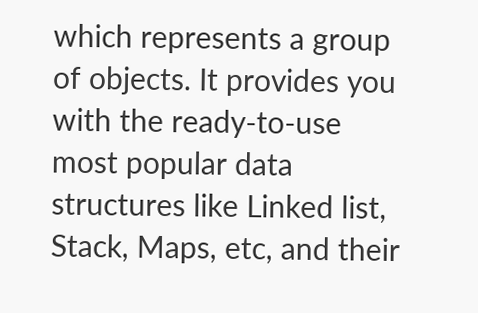which represents a group of objects. It provides you with the ready-to-use most popular data structures like Linked list, Stack, Maps, etc, and their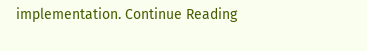implementation. Continue Reading